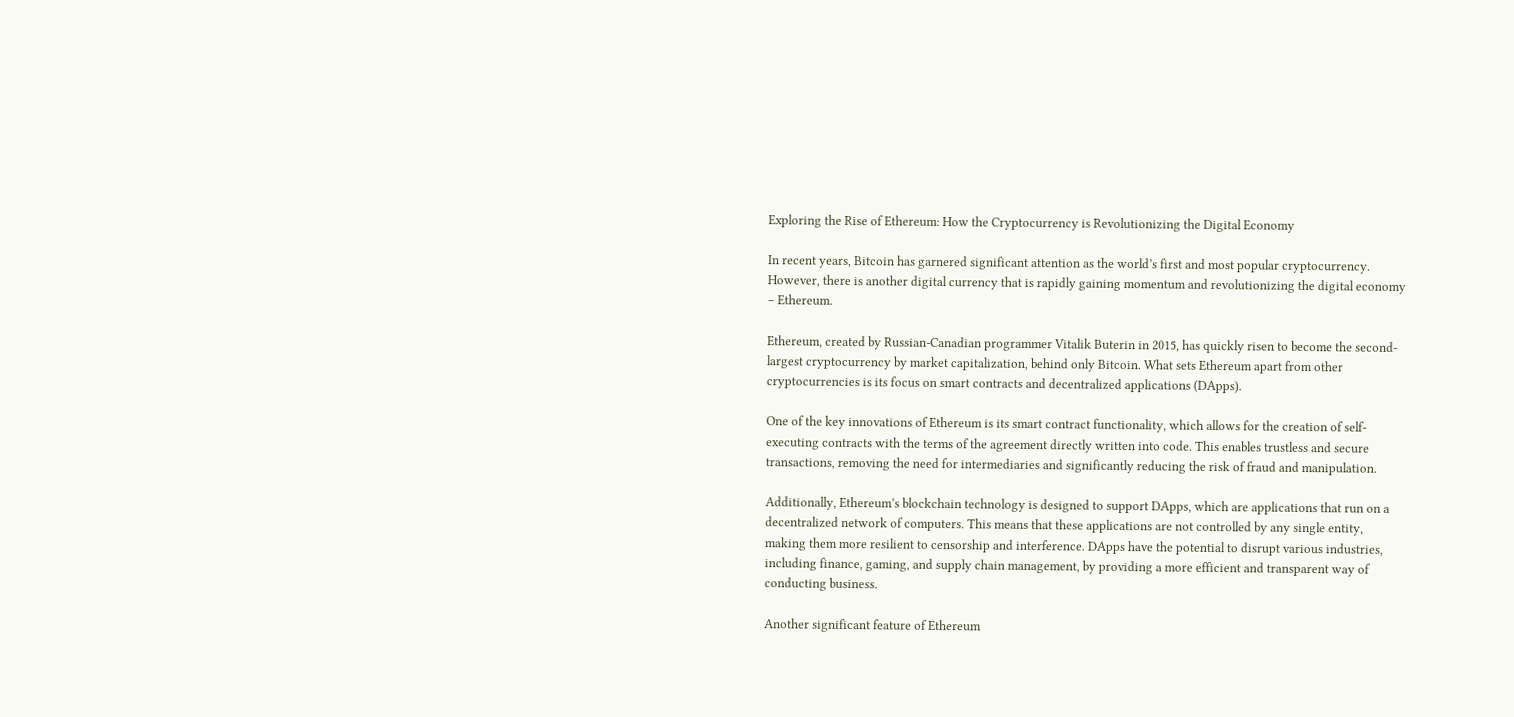Exploring the Rise of Ethereum: How the Cryptocurrency is Revolutionizing the Digital Economy

In recent years, Bitcoin has garnered significant attention as the world’s first and most popular cryptocurrency. However, there is another digital currency that is rapidly gaining momentum and revolutionizing the digital economy – Ethereum.

Ethereum, created by Russian-Canadian programmer Vitalik Buterin in 2015, has quickly risen to become the second-largest cryptocurrency by market capitalization, behind only Bitcoin. What sets Ethereum apart from other cryptocurrencies is its focus on smart contracts and decentralized applications (DApps).

One of the key innovations of Ethereum is its smart contract functionality, which allows for the creation of self-executing contracts with the terms of the agreement directly written into code. This enables trustless and secure transactions, removing the need for intermediaries and significantly reducing the risk of fraud and manipulation.

Additionally, Ethereum’s blockchain technology is designed to support DApps, which are applications that run on a decentralized network of computers. This means that these applications are not controlled by any single entity, making them more resilient to censorship and interference. DApps have the potential to disrupt various industries, including finance, gaming, and supply chain management, by providing a more efficient and transparent way of conducting business.

Another significant feature of Ethereum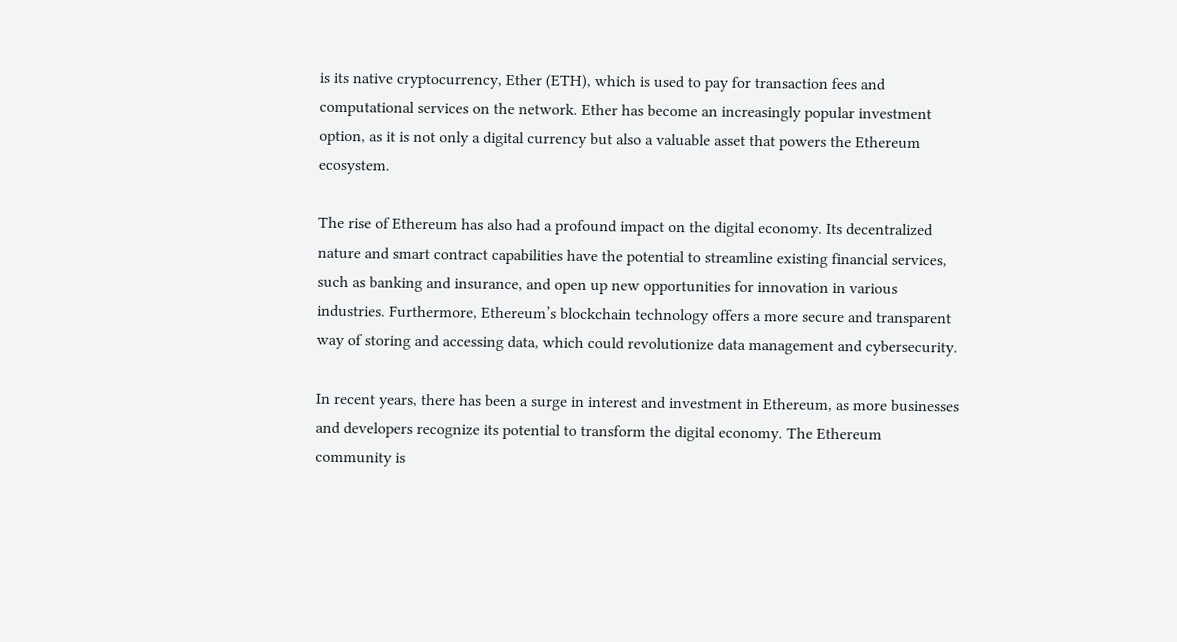is its native cryptocurrency, Ether (ETH), which is used to pay for transaction fees and computational services on the network. Ether has become an increasingly popular investment option, as it is not only a digital currency but also a valuable asset that powers the Ethereum ecosystem.

The rise of Ethereum has also had a profound impact on the digital economy. Its decentralized nature and smart contract capabilities have the potential to streamline existing financial services, such as banking and insurance, and open up new opportunities for innovation in various industries. Furthermore, Ethereum’s blockchain technology offers a more secure and transparent way of storing and accessing data, which could revolutionize data management and cybersecurity.

In recent years, there has been a surge in interest and investment in Ethereum, as more businesses and developers recognize its potential to transform the digital economy. The Ethereum community is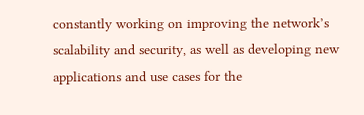constantly working on improving the network’s scalability and security, as well as developing new applications and use cases for the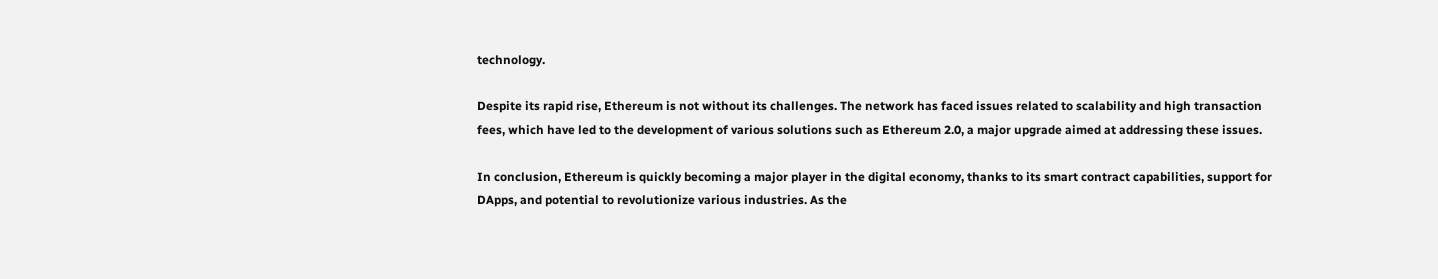technology.

Despite its rapid rise, Ethereum is not without its challenges. The network has faced issues related to scalability and high transaction fees, which have led to the development of various solutions such as Ethereum 2.0, a major upgrade aimed at addressing these issues.

In conclusion, Ethereum is quickly becoming a major player in the digital economy, thanks to its smart contract capabilities, support for DApps, and potential to revolutionize various industries. As the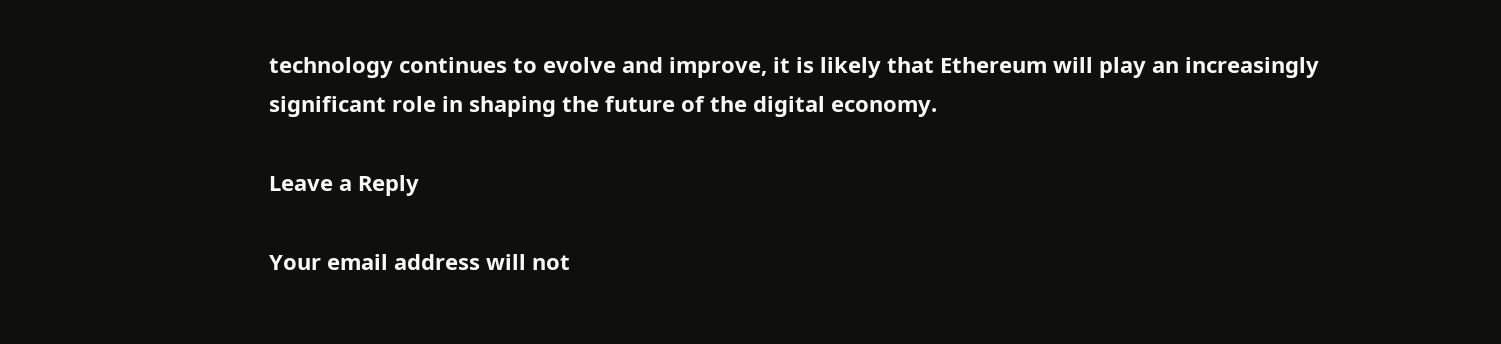technology continues to evolve and improve, it is likely that Ethereum will play an increasingly significant role in shaping the future of the digital economy.

Leave a Reply

Your email address will not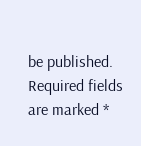be published. Required fields are marked *